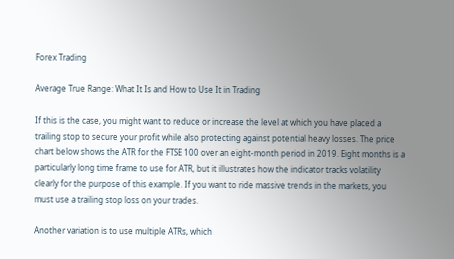Forex Trading

Average True Range: What It Is and How to Use It in Trading

If this is the case, you might want to reduce or increase the level at which you have placed a trailing stop to secure your profit while also protecting against potential heavy losses. The price chart below shows the ATR for the FTSE 100 over an eight-month period in 2019. Eight months is a particularly long time frame to use for ATR, but it illustrates how the indicator tracks volatility clearly for the purpose of this example. If you want to ride massive trends in the markets, you must use a trailing stop loss on your trades.

Another variation is to use multiple ATRs, which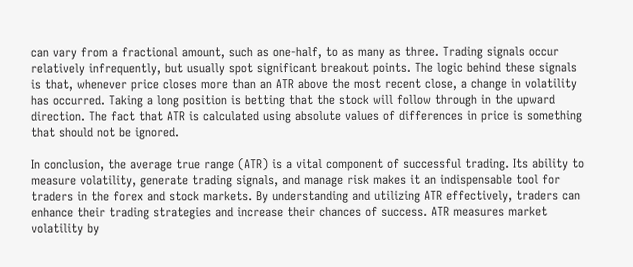can vary from a fractional amount, such as one-half, to as many as three. Trading signals occur relatively infrequently, but usually spot significant breakout points. The logic behind these signals is that, whenever price closes more than an ATR above the most recent close, a change in volatility has occurred. Taking a long position is betting that the stock will follow through in the upward direction. The fact that ATR is calculated using absolute values of differences in price is something that should not be ignored.

In conclusion, the average true range (ATR) is a vital component of successful trading. Its ability to measure volatility, generate trading signals, and manage risk makes it an indispensable tool for traders in the forex and stock markets. By understanding and utilizing ATR effectively, traders can enhance their trading strategies and increase their chances of success. ATR measures market volatility by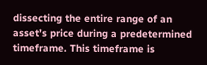dissecting the entire range of an asset’s price during a predetermined timeframe. This timeframe is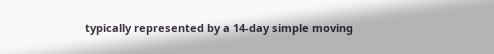typically represented by a 14-day simple moving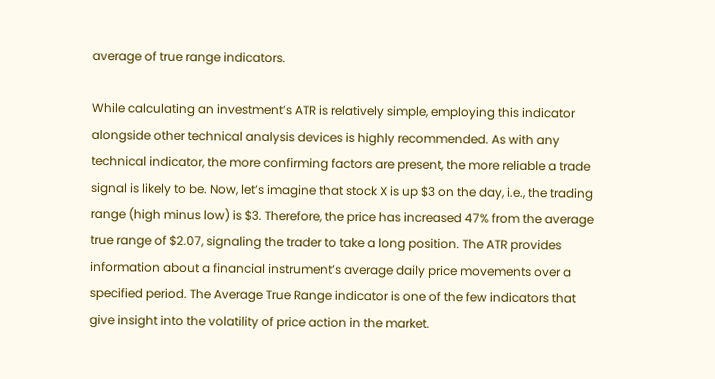average of true range indicators.

While calculating an investment’s ATR is relatively simple, employing this indicator alongside other technical analysis devices is highly recommended. As with any technical indicator, the more confirming factors are present, the more reliable a trade signal is likely to be. Now, let’s imagine that stock X is up $3 on the day, i.e., the trading range (high minus low) is $3. Therefore, the price has increased 47% from the average true range of $2.07, signaling the trader to take a long position. The ATR provides information about a financial instrument’s average daily price movements over a specified period. The Average True Range indicator is one of the few indicators that give insight into the volatility of price action in the market.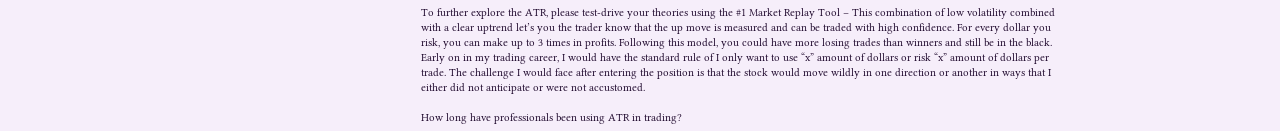To further explore the ATR, please test-drive your theories using the #1 Market Replay Tool – This combination of low volatility combined with a clear uptrend let’s you the trader know that the up move is measured and can be traded with high confidence. For every dollar you risk, you can make up to 3 times in profits. Following this model, you could have more losing trades than winners and still be in the black. Early on in my trading career, I would have the standard rule of I only want to use “x” amount of dollars or risk “x” amount of dollars per trade. The challenge I would face after entering the position is that the stock would move wildly in one direction or another in ways that I either did not anticipate or were not accustomed.

How long have professionals been using ATR in trading?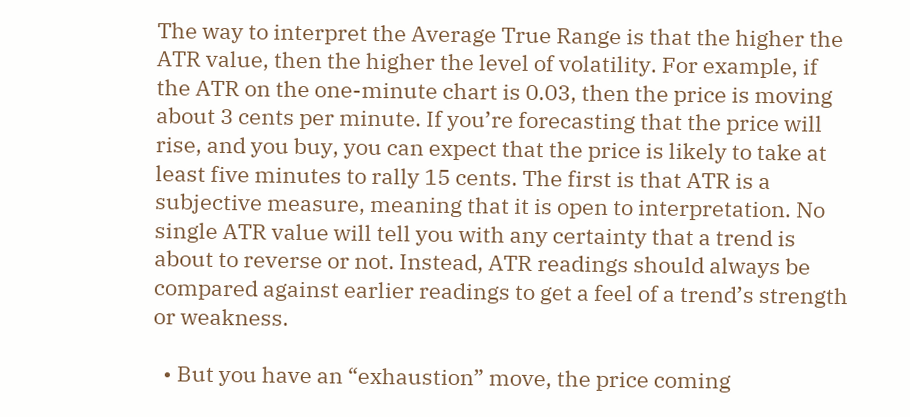The way to interpret the Average True Range is that the higher the ATR value, then the higher the level of volatility. For example, if the ATR on the one-minute chart is 0.03, then the price is moving about 3 cents per minute. If you’re forecasting that the price will rise, and you buy, you can expect that the price is likely to take at least five minutes to rally 15 cents. The first is that ATR is a subjective measure, meaning that it is open to interpretation. No single ATR value will tell you with any certainty that a trend is about to reverse or not. Instead, ATR readings should always be compared against earlier readings to get a feel of a trend’s strength or weakness.

  • But you have an “exhaustion” move, the price coming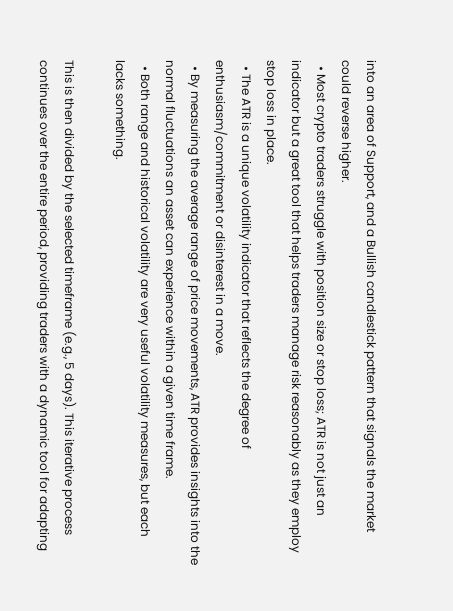into an area of Support, and a Bullish candlestick pattern that signals the market could reverse higher.
  • Most crypto traders struggle with position size or stop loss; ATR is not just an indicator but a great tool that helps traders manage risk reasonably as they employ stop loss in place.
  • The ATR is a unique volatility indicator that reflects the degree of enthusiasm/commitment or disinterest in a move.
  • By measuring the average range of price movements, ATR provides insights into the normal fluctuations an asset can experience within a given time frame.
  • Both range and historical volatility are very useful volatility measures, but each lacks something.

This is then divided by the selected timeframe (e.g., 5 days). This iterative process continues over the entire period, providing traders with a dynamic tool for adapting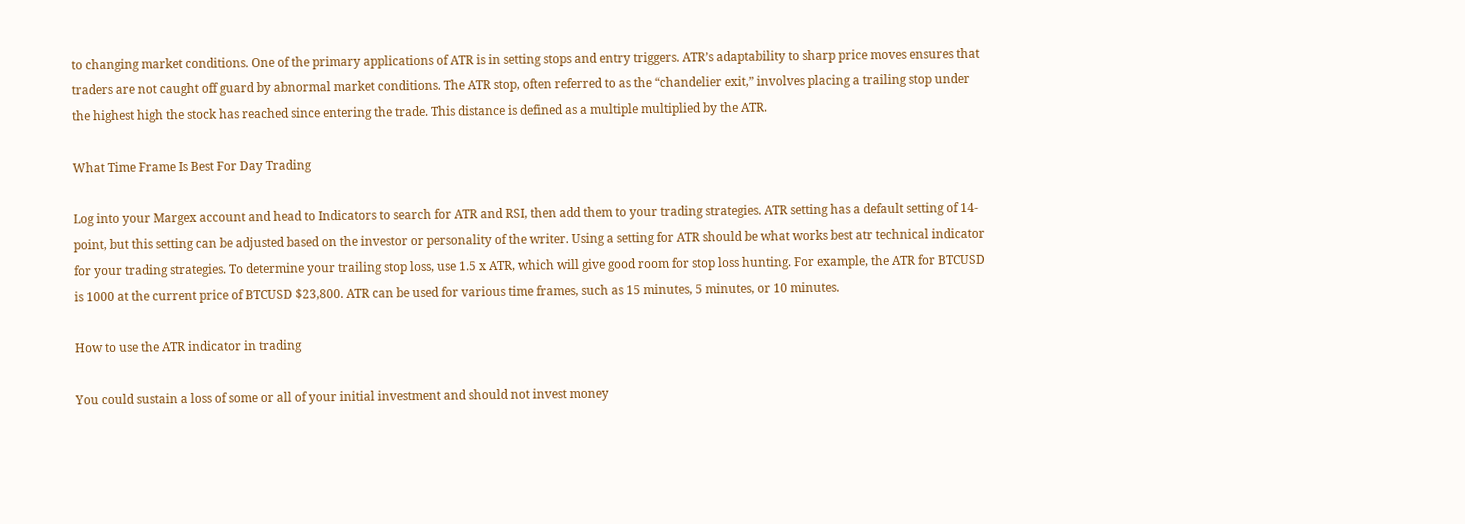to changing market conditions. One of the primary applications of ATR is in setting stops and entry triggers. ATR’s adaptability to sharp price moves ensures that traders are not caught off guard by abnormal market conditions. The ATR stop, often referred to as the “chandelier exit,” involves placing a trailing stop under the highest high the stock has reached since entering the trade. This distance is defined as a multiple multiplied by the ATR.

What Time Frame Is Best For Day Trading

Log into your Margex account and head to Indicators to search for ATR and RSI, then add them to your trading strategies. ATR setting has a default setting of 14-point, but this setting can be adjusted based on the investor or personality of the writer. Using a setting for ATR should be what works best atr technical indicator for your trading strategies. To determine your trailing stop loss, use 1.5 x ATR, which will give good room for stop loss hunting. For example, the ATR for BTCUSD is 1000 at the current price of BTCUSD $23,800. ATR can be used for various time frames, such as 15 minutes, 5 minutes, or 10 minutes.

How to use the ATR indicator in trading

You could sustain a loss of some or all of your initial investment and should not invest money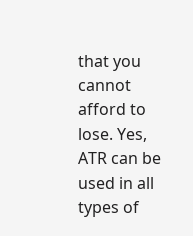that you cannot afford to lose. Yes, ATR can be used in all types of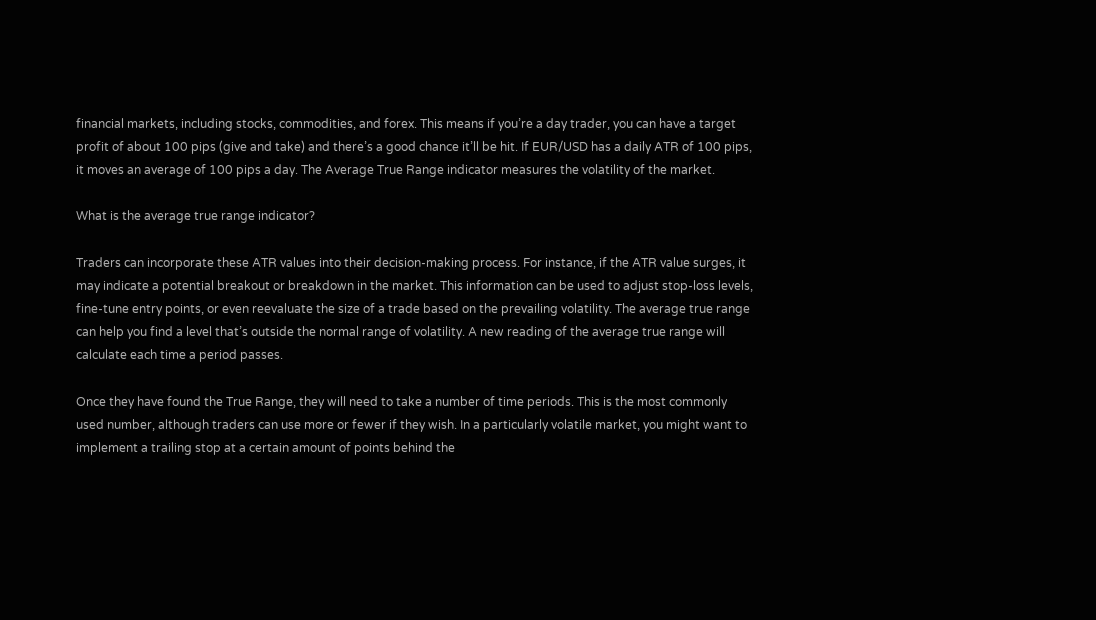financial markets, including stocks, commodities, and forex. This means if you’re a day trader, you can have a target profit of about 100 pips (give and take) and there’s a good chance it’ll be hit. If EUR/USD has a daily ATR of 100 pips, it moves an average of 100 pips a day. The Average True Range indicator measures the volatility of the market.

What is the average true range indicator?

Traders can incorporate these ATR values into their decision-making process. For instance, if the ATR value surges, it may indicate a potential breakout or breakdown in the market. This information can be used to adjust stop-loss levels, fine-tune entry points, or even reevaluate the size of a trade based on the prevailing volatility. The average true range can help you find a level that’s outside the normal range of volatility. A new reading of the average true range will calculate each time a period passes.

Once they have found the True Range, they will need to take a number of time periods. This is the most commonly used number, although traders can use more or fewer if they wish. In a particularly volatile market, you might want to implement a trailing stop at a certain amount of points behind the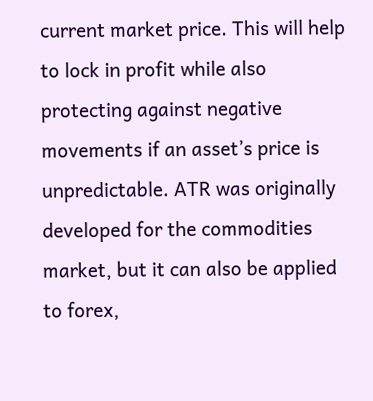current market price. This will help to lock in profit while also protecting against negative movements if an asset’s price is unpredictable. ATR was originally developed for the commodities market, but it can also be applied to forex,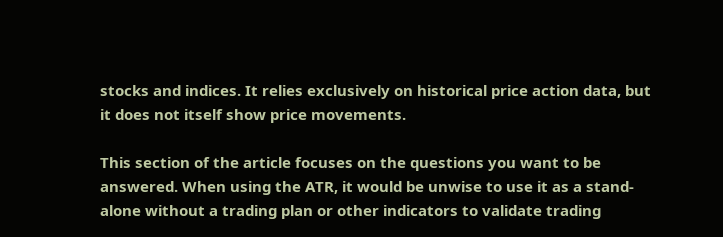stocks and indices. It relies exclusively on historical price action data, but it does not itself show price movements.

This section of the article focuses on the questions you want to be answered. When using the ATR, it would be unwise to use it as a stand-alone without a trading plan or other indicators to validate trading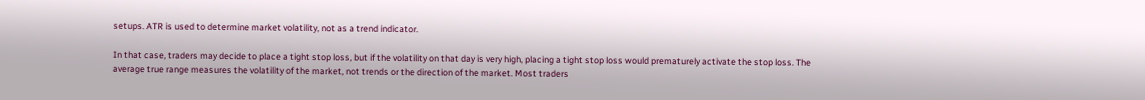setups. ATR is used to determine market volatility, not as a trend indicator.

In that case, traders may decide to place a tight stop loss, but if the volatility on that day is very high, placing a tight stop loss would prematurely activate the stop loss. The average true range measures the volatility of the market, not trends or the direction of the market. Most traders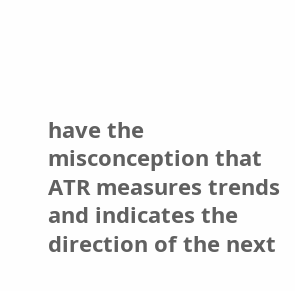have the misconception that ATR measures trends and indicates the direction of the next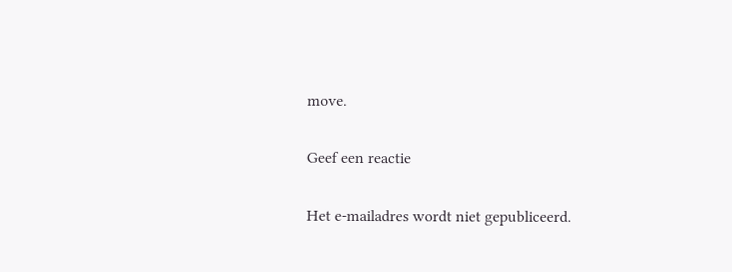move.

Geef een reactie

Het e-mailadres wordt niet gepubliceerd.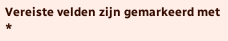Vereiste velden zijn gemarkeerd met *